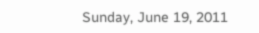Sunday, June 19, 2011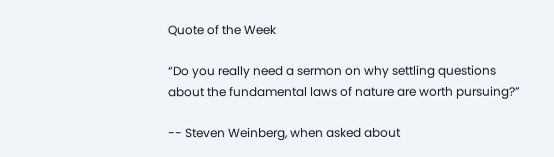Quote of the Week

“Do you really need a sermon on why settling questions about the fundamental laws of nature are worth pursuing?”

-- Steven Weinberg, when asked about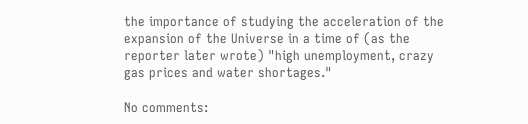the importance of studying the acceleration of the expansion of the Universe in a time of (as the reporter later wrote) "high unemployment, crazy gas prices and water shortages."

No comments: